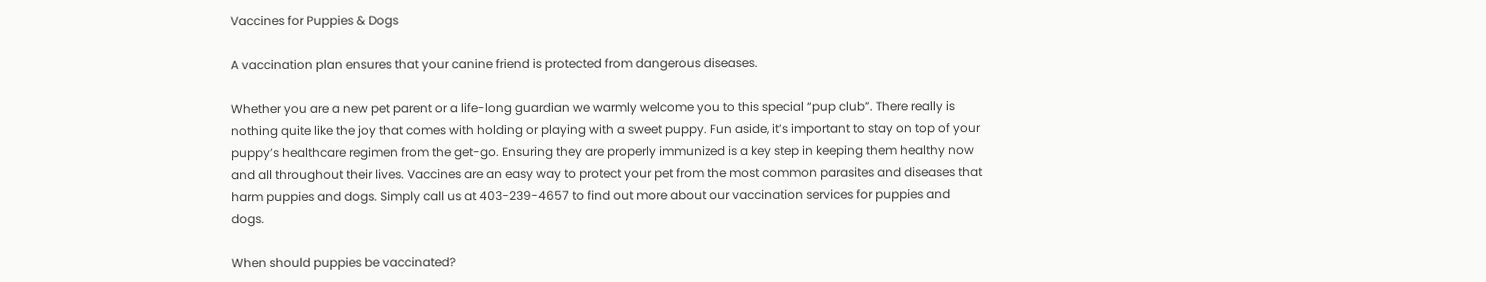Vaccines for Puppies & Dogs

A vaccination plan ensures that your canine friend is protected from dangerous diseases.

Whether you are a new pet parent or a life-long guardian we warmly welcome you to this special “pup club”. There really is nothing quite like the joy that comes with holding or playing with a sweet puppy. Fun aside, it’s important to stay on top of your puppy’s healthcare regimen from the get-go. Ensuring they are properly immunized is a key step in keeping them healthy now and all throughout their lives. Vaccines are an easy way to protect your pet from the most common parasites and diseases that harm puppies and dogs. Simply call us at 403-239-4657 to find out more about our vaccination services for puppies and dogs.

When should puppies be vaccinated?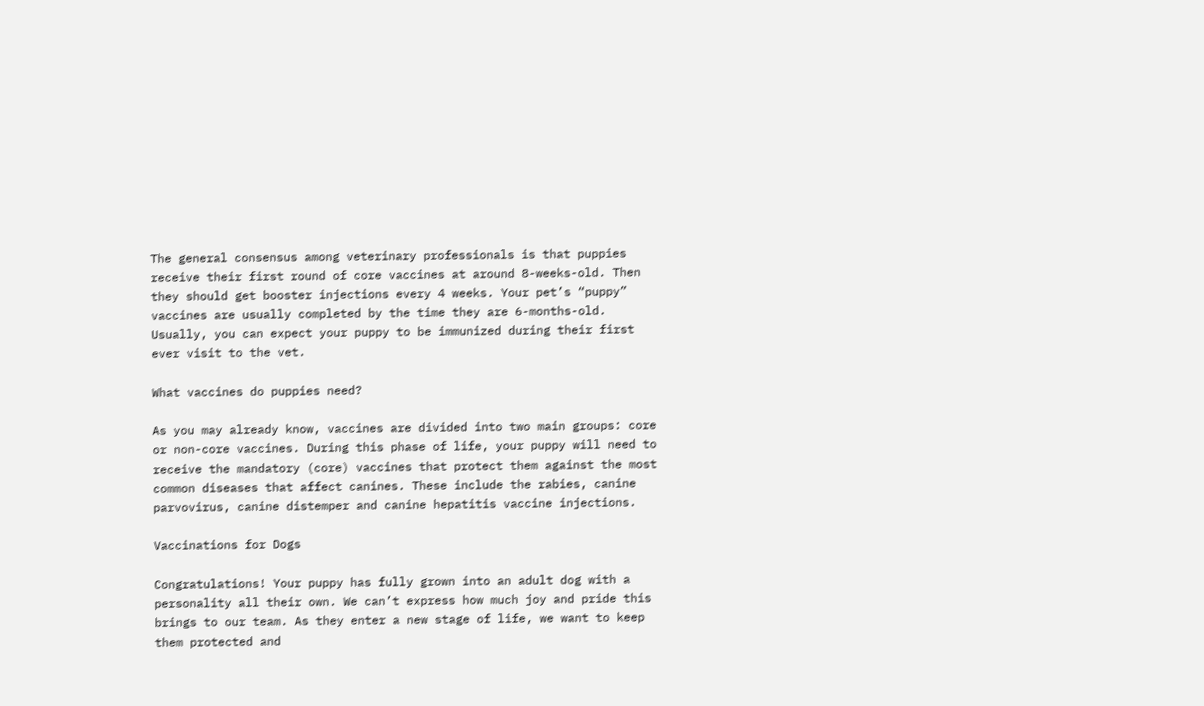The general consensus among veterinary professionals is that puppies receive their first round of core vaccines at around 8-weeks-old. Then they should get booster injections every 4 weeks. Your pet’s “puppy” vaccines are usually completed by the time they are 6-months-old. Usually, you can expect your puppy to be immunized during their first ever visit to the vet.

What vaccines do puppies need?

As you may already know, vaccines are divided into two main groups: core or non-core vaccines. During this phase of life, your puppy will need to receive the mandatory (core) vaccines that protect them against the most common diseases that affect canines. These include the rabies, canine parvovirus, canine distemper and canine hepatitis vaccine injections.

Vaccinations for Dogs

Congratulations! Your puppy has fully grown into an adult dog with a personality all their own. We can’t express how much joy and pride this brings to our team. As they enter a new stage of life, we want to keep them protected and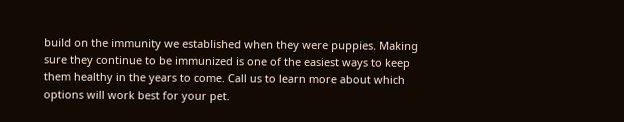build on the immunity we established when they were puppies. Making sure they continue to be immunized is one of the easiest ways to keep them healthy in the years to come. Call us to learn more about which options will work best for your pet.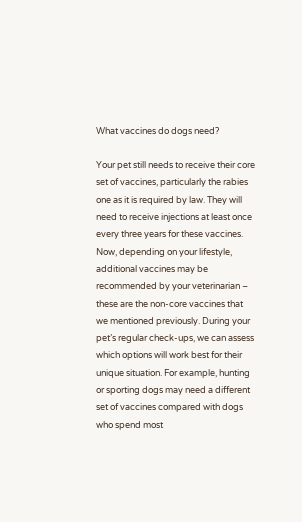What vaccines do dogs need?

Your pet still needs to receive their core set of vaccines, particularly the rabies one as it is required by law. They will need to receive injections at least once every three years for these vaccines. Now, depending on your lifestyle, additional vaccines may be recommended by your veterinarian – these are the non-core vaccines that we mentioned previously. During your pet’s regular check-ups, we can assess which options will work best for their unique situation. For example, hunting or sporting dogs may need a different set of vaccines compared with dogs who spend most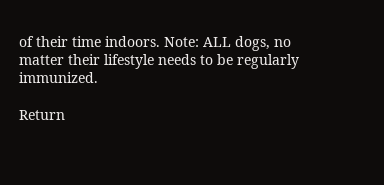of their time indoors. Note: ALL dogs, no matter their lifestyle needs to be regularly immunized.

Return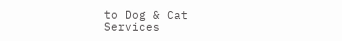to Dog & Cat Services